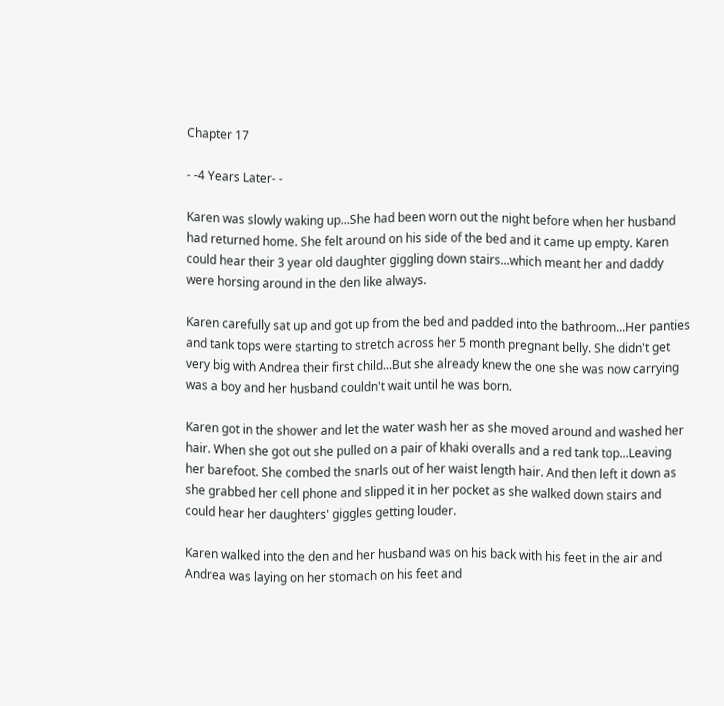Chapter 17

- -4 Years Later- -

Karen was slowly waking up...She had been worn out the night before when her husband had returned home. She felt around on his side of the bed and it came up empty. Karen could hear their 3 year old daughter giggling down stairs...which meant her and daddy were horsing around in the den like always.

Karen carefully sat up and got up from the bed and padded into the bathroom...Her panties and tank tops were starting to stretch across her 5 month pregnant belly. She didn't get very big with Andrea their first child...But she already knew the one she was now carrying was a boy and her husband couldn't wait until he was born.

Karen got in the shower and let the water wash her as she moved around and washed her hair. When she got out she pulled on a pair of khaki overalls and a red tank top...Leaving her barefoot. She combed the snarls out of her waist length hair. And then left it down as she grabbed her cell phone and slipped it in her pocket as she walked down stairs and could hear her daughters' giggles getting louder.

Karen walked into the den and her husband was on his back with his feet in the air and Andrea was laying on her stomach on his feet and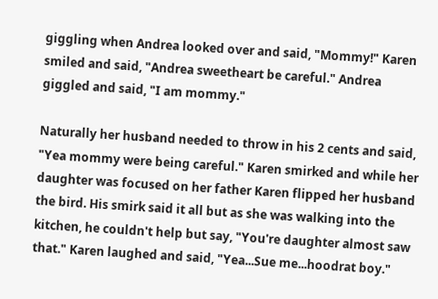giggling when Andrea looked over and said, "Mommy!" Karen smiled and said, "Andrea sweetheart be careful." Andrea giggled and said, "I am mommy."

Naturally her husband needed to throw in his 2 cents and said, "Yea mommy were being careful." Karen smirked and while her daughter was focused on her father Karen flipped her husband the bird. His smirk said it all but as she was walking into the kitchen, he couldn't help but say, "You're daughter almost saw that." Karen laughed and said, "Yea...Sue me...hoodrat boy."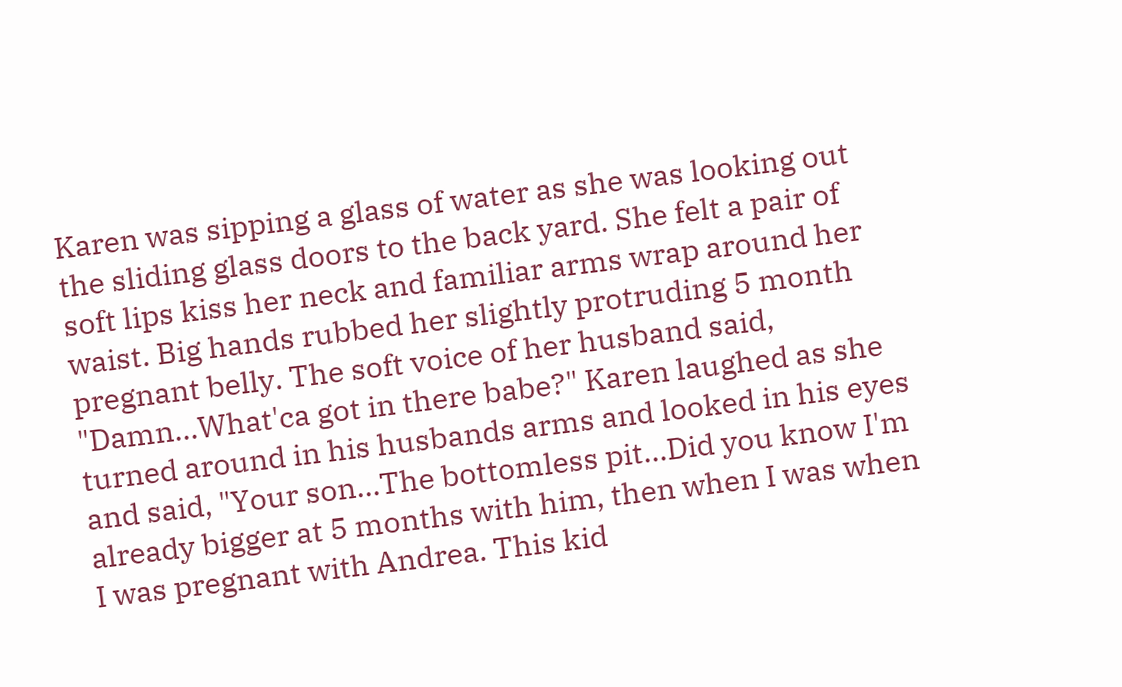Karen was sipping a glass of water as she was looking out the sliding glass doors to the back yard. She felt a pair of soft lips kiss her neck and familiar arms wrap around her waist. Big hands rubbed her slightly protruding 5 month pregnant belly. The soft voice of her husband said, "Damn...What'ca got in there babe?" Karen laughed as she turned around in his husbands arms and looked in his eyes and said, "Your son...The bottomless pit...Did you know I'm already bigger at 5 months with him, then when I was when I was pregnant with Andrea. This kid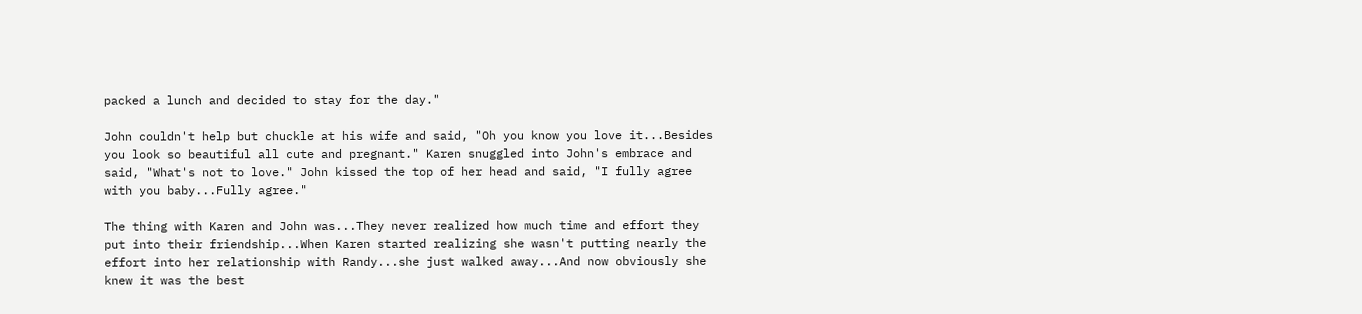packed a lunch and decided to stay for the day."

John couldn't help but chuckle at his wife and said, "Oh you know you love it...Besides you look so beautiful all cute and pregnant." Karen snuggled into John's embrace and said, "What's not to love." John kissed the top of her head and said, "I fully agree with you baby...Fully agree."

The thing with Karen and John was...They never realized how much time and effort they put into their friendship...When Karen started realizing she wasn't putting nearly the effort into her relationship with Randy...she just walked away...And now obviously she knew it was the best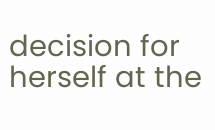decision for herself at the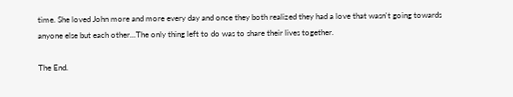time. She loved John more and more every day and once they both realized they had a love that wasn't going towards anyone else but each other...The only thing left to do was to share their lives together.

The End.